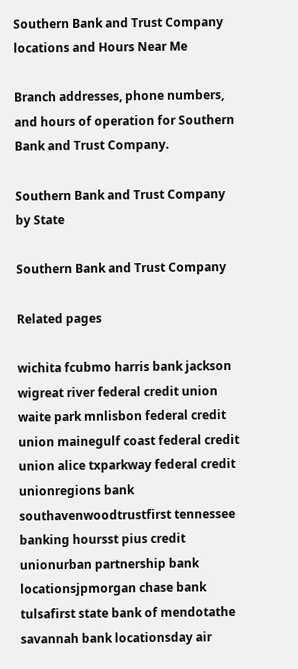Southern Bank and Trust Company locations and Hours Near Me

Branch addresses, phone numbers, and hours of operation for Southern Bank and Trust Company.

Southern Bank and Trust Company by State

Southern Bank and Trust Company

Related pages

wichita fcubmo harris bank jackson wigreat river federal credit union waite park mnlisbon federal credit union mainegulf coast federal credit union alice txparkway federal credit unionregions bank southavenwoodtrustfirst tennessee banking hoursst pius credit unionurban partnership bank locationsjpmorgan chase bank tulsafirst state bank of mendotathe savannah bank locationsday air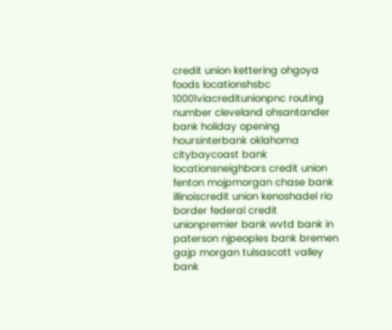credit union kettering ohgoya foods locationshsbc 10001viacreditunionpnc routing number cleveland ohsantander bank holiday opening hoursinterbank oklahoma citybaycoast bank locationsneighbors credit union fenton mojpmorgan chase bank illinoiscredit union kenoshadel rio border federal credit unionpremier bank wvtd bank in paterson njpeoples bank bremen gajp morgan tulsascott valley bank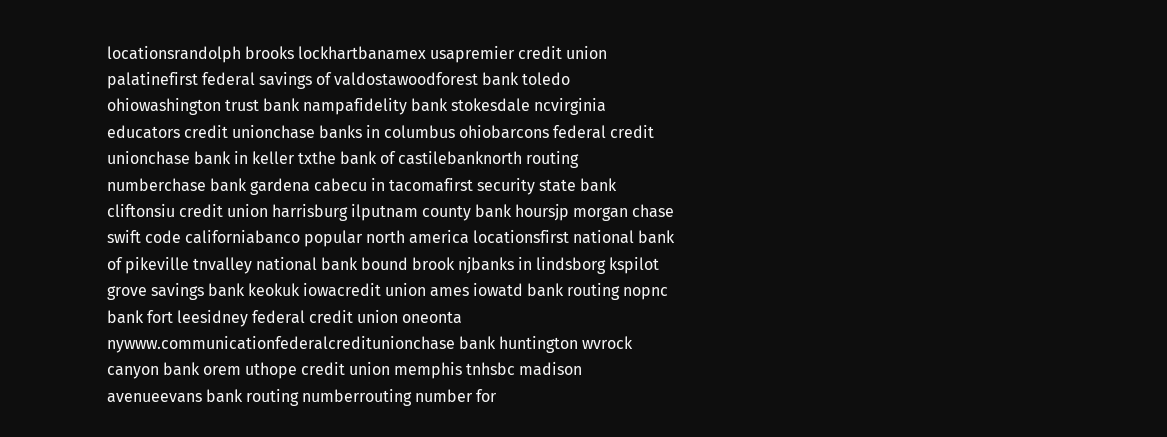locationsrandolph brooks lockhartbanamex usapremier credit union palatinefirst federal savings of valdostawoodforest bank toledo ohiowashington trust bank nampafidelity bank stokesdale ncvirginia educators credit unionchase banks in columbus ohiobarcons federal credit unionchase bank in keller txthe bank of castilebanknorth routing numberchase bank gardena cabecu in tacomafirst security state bank cliftonsiu credit union harrisburg ilputnam county bank hoursjp morgan chase swift code californiabanco popular north america locationsfirst national bank of pikeville tnvalley national bank bound brook njbanks in lindsborg kspilot grove savings bank keokuk iowacredit union ames iowatd bank routing nopnc bank fort leesidney federal credit union oneonta nywww.communicationfederalcreditunionchase bank huntington wvrock canyon bank orem uthope credit union memphis tnhsbc madison avenueevans bank routing numberrouting number for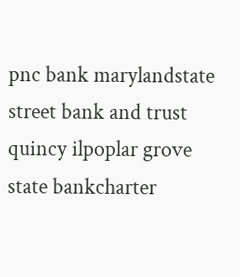pnc bank marylandstate street bank and trust quincy ilpoplar grove state bankcharter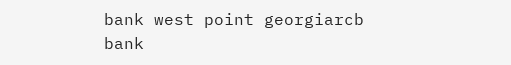bank west point georgiarcb bank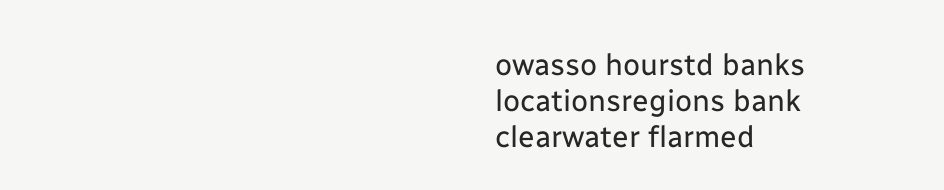owasso hourstd banks locationsregions bank clearwater flarmed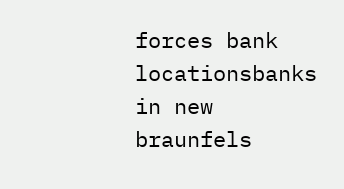forces bank locationsbanks in new braunfels